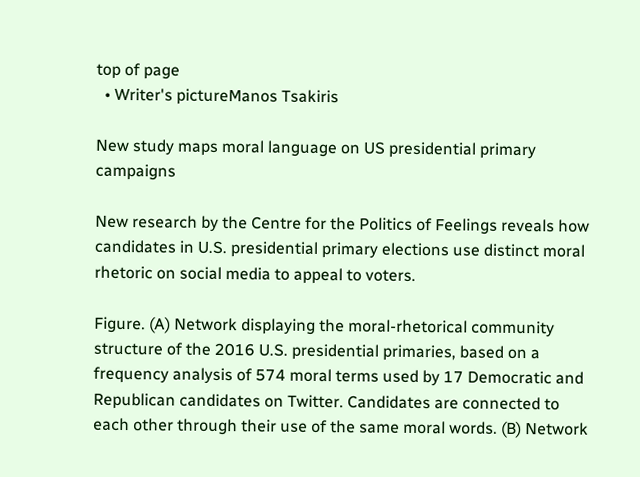top of page
  • Writer's pictureManos Tsakiris

New study maps moral language on US presidential primary campaigns

New research by the Centre for the Politics of Feelings reveals how candidates in U.S. presidential primary elections use distinct moral rhetoric on social media to appeal to voters.

Figure. (A) Network displaying the moral-rhetorical community structure of the 2016 U.S. presidential primaries, based on a frequency analysis of 574 moral terms used by 17 Democratic and Republican candidates on Twitter. Candidates are connected to each other through their use of the same moral words. (B) Network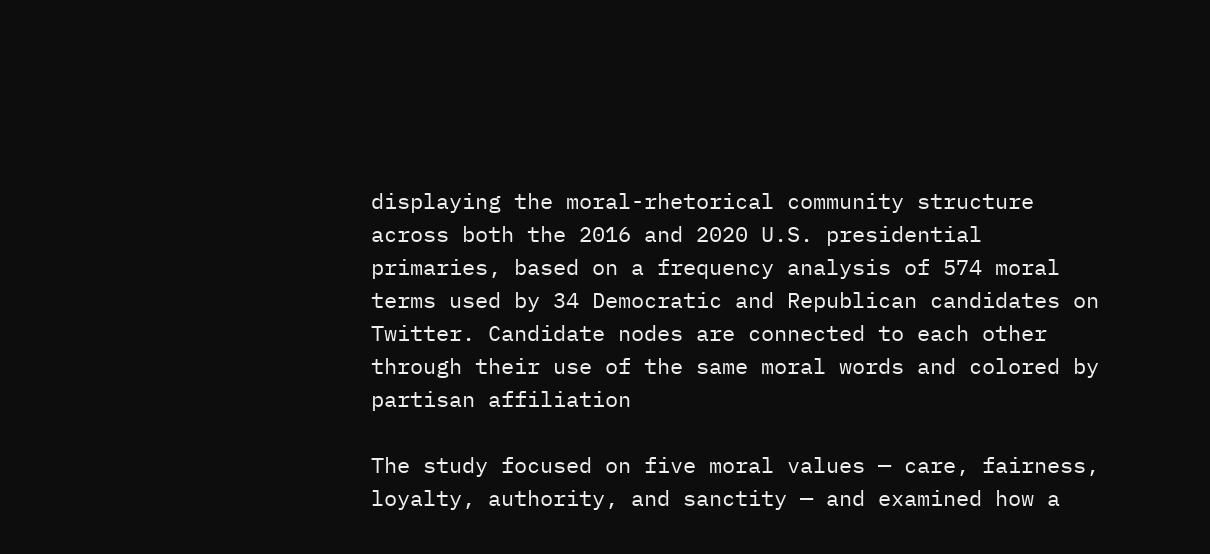displaying the moral-rhetorical community structure across both the 2016 and 2020 U.S. presidential primaries, based on a frequency analysis of 574 moral terms used by 34 Democratic and Republican candidates on Twitter. Candidate nodes are connected to each other through their use of the same moral words and colored by partisan affiliation

The study focused on five moral values — care, fairness, loyalty, authority, and sanctity — and examined how a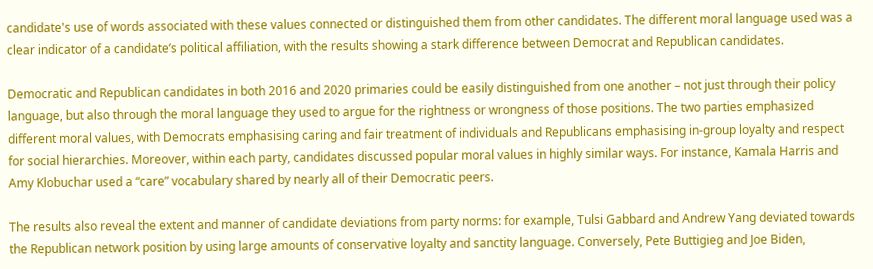candidate's use of words associated with these values connected or distinguished them from other candidates. The different moral language used was a clear indicator of a candidate’s political affiliation, with the results showing a stark difference between Democrat and Republican candidates.

Democratic and Republican candidates in both 2016 and 2020 primaries could be easily distinguished from one another – not just through their policy language, but also through the moral language they used to argue for the rightness or wrongness of those positions. The two parties emphasized different moral values, with Democrats emphasising caring and fair treatment of individuals and Republicans emphasising in-group loyalty and respect for social hierarchies. Moreover, within each party, candidates discussed popular moral values in highly similar ways. For instance, Kamala Harris and Amy Klobuchar used a “care” vocabulary shared by nearly all of their Democratic peers.

The results also reveal the extent and manner of candidate deviations from party norms: for example, Tulsi Gabbard and Andrew Yang deviated towards the Republican network position by using large amounts of conservative loyalty and sanctity language. Conversely, Pete Buttigieg and Joe Biden,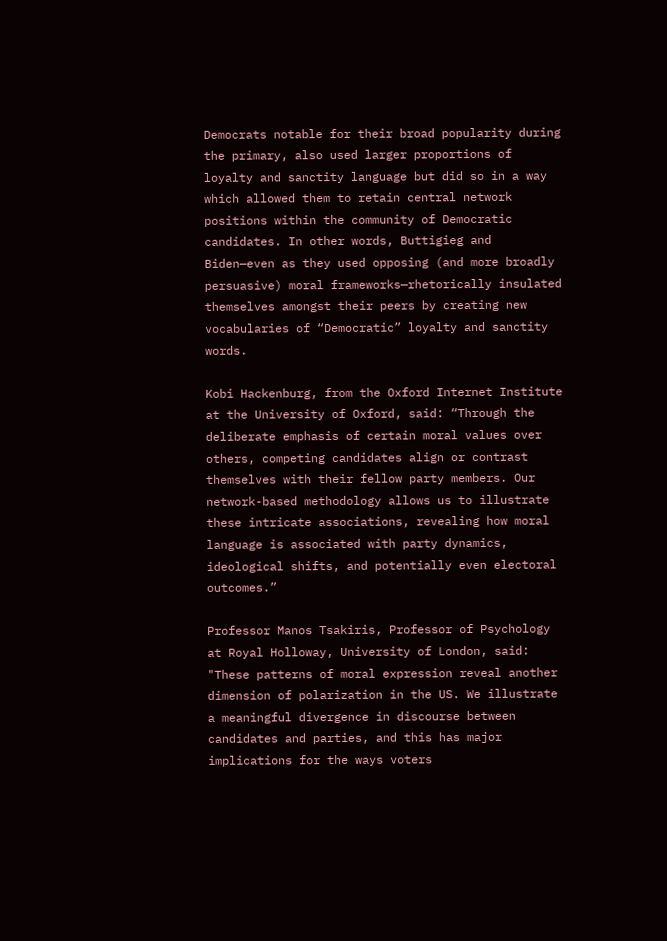Democrats notable for their broad popularity during the primary, also used larger proportions of loyalty and sanctity language but did so in a way which allowed them to retain central network positions within the community of Democratic candidates. In other words, Buttigieg and Biden—even as they used opposing (and more broadly persuasive) moral frameworks—rhetorically insulated themselves amongst their peers by creating new vocabularies of “Democratic” loyalty and sanctity words.

Kobi Hackenburg, from the Oxford Internet Institute at the University of Oxford, said: “Through the deliberate emphasis of certain moral values over others, competing candidates align or contrast themselves with their fellow party members. Our network-based methodology allows us to illustrate these intricate associations, revealing how moral language is associated with party dynamics, ideological shifts, and potentially even electoral outcomes.”

Professor Manos Tsakiris, Professor of Psychology at Royal Holloway, University of London, said: "These patterns of moral expression reveal another dimension of polarization in the US. We illustrate a meaningful divergence in discourse between candidates and parties, and this has major implications for the ways voters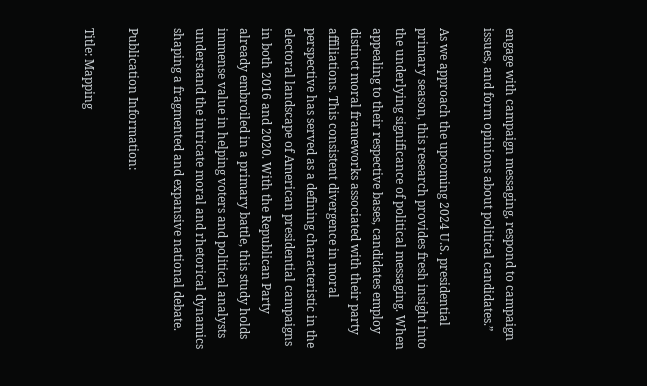engage with campaign messaging, respond to campaign issues, and form opinions about political candidates.”

As we approach the upcoming 2024 U.S. presidential primary season, this research provides fresh insight into the underlying significance of political messaging. When appealing to their respective bases, candidates employ distinct moral frameworks associated with their party affiliations. This consistent divergence in moral perspective has served as a defining characteristic in the electoral landscape of American presidential campaigns in both 2016 and 2020. With the Republican Party already embroiled in a primary battle, this study holds immense value in helping voters and political analysts understand the intricate moral and rhetorical dynamics shaping a fragmented and expansive national debate.

Publication Information:

Title: Mapping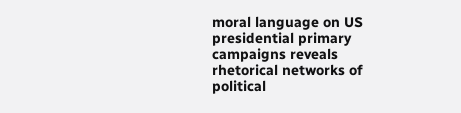moral language on US presidential primary campaigns reveals rhetorical networks of political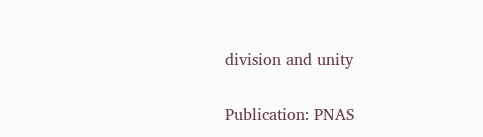division and unity

Publication: PNAS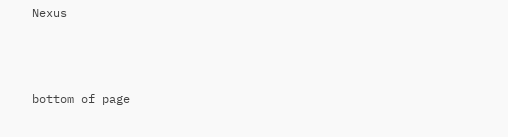Nexus



bottom of page